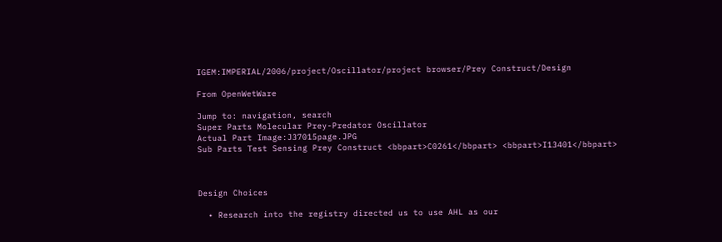IGEM:IMPERIAL/2006/project/Oscillator/project browser/Prey Construct/Design

From OpenWetWare

Jump to: navigation, search
Super Parts Molecular Prey-Predator Oscillator
Actual Part Image:J37015page.JPG
Sub Parts Test Sensing Prey Construct <bbpart>C0261</bbpart> <bbpart>I13401</bbpart>



Design Choices

  • Research into the registry directed us to use AHL as our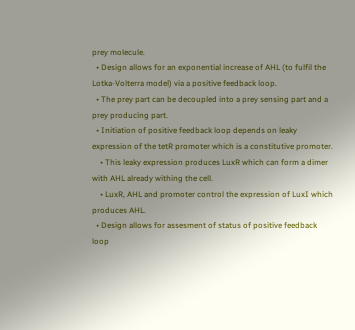prey molecule.
  • Design allows for an exponential increase of AHL (to fulfil the Lotka-Volterra model) via a positive feedback loop.
  • The prey part can be decoupled into a prey sensing part and a prey producing part.
  • Initiation of positive feedback loop depends on leaky expression of the tetR promoter which is a constitutive promoter.
    • This leaky expression produces LuxR which can form a dimer with AHL already withing the cell.
    • LuxR, AHL and promoter control the expression of LuxI which produces AHL.
  • Design allows for assesment of status of positive feedback loop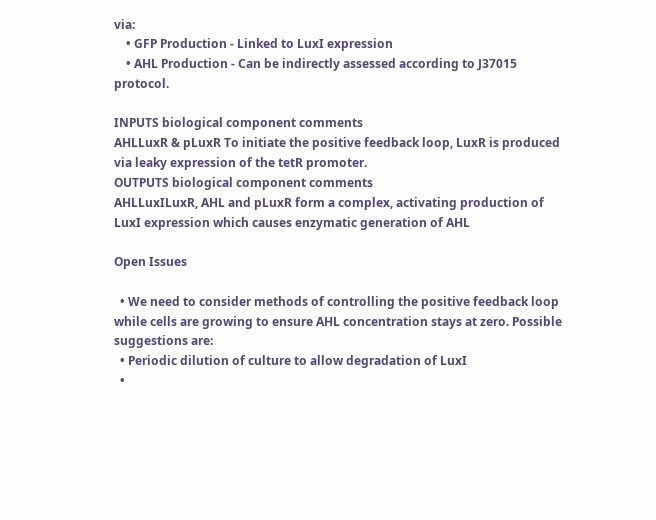via:
    • GFP Production - Linked to LuxI expression
    • AHL Production - Can be indirectly assessed according to J37015 protocol.

INPUTS biological component comments
AHLLuxR & pLuxR To initiate the positive feedback loop, LuxR is produced via leaky expression of the tetR promoter.
OUTPUTS biological component comments
AHLLuxILuxR, AHL and pLuxR form a complex, activating production of LuxI expression which causes enzymatic generation of AHL

Open Issues

  • We need to consider methods of controlling the positive feedback loop while cells are growing to ensure AHL concentration stays at zero. Possible suggestions are:
  • Periodic dilution of culture to allow degradation of LuxI
  •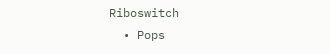Riboswitch
  • Pops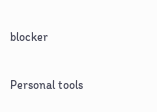blocker

Personal tools